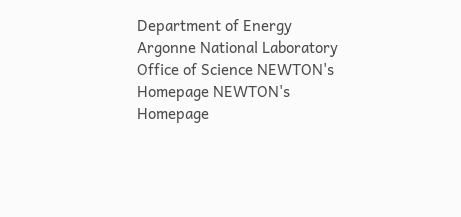Department of Energy Argonne National Laboratory Office of Science NEWTON's Homepage NEWTON's Homepage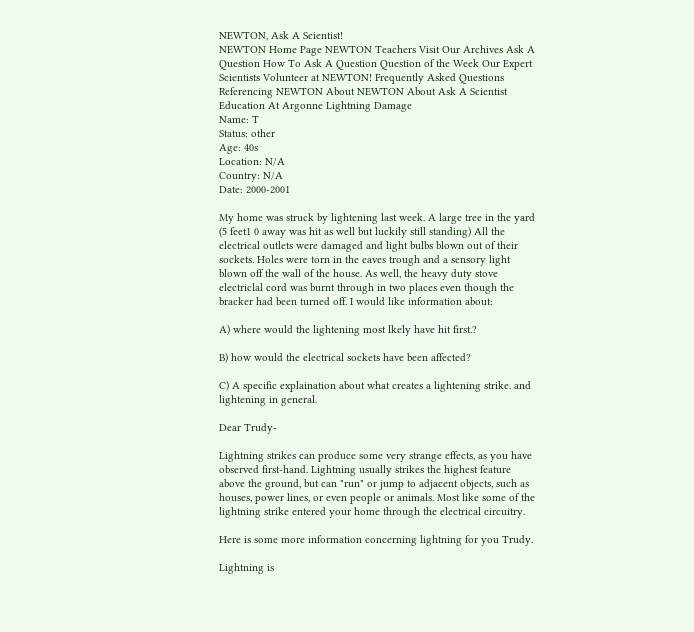NEWTON, Ask A Scientist!
NEWTON Home Page NEWTON Teachers Visit Our Archives Ask A Question How To Ask A Question Question of the Week Our Expert Scientists Volunteer at NEWTON! Frequently Asked Questions Referencing NEWTON About NEWTON About Ask A Scientist Education At Argonne Lightning Damage
Name: T
Status: other
Age: 40s
Location: N/A
Country: N/A
Date: 2000-2001

My home was struck by lightening last week. A large tree in the yard (5 feet1 0 away was hit as well but luckily still standing) All the electrical outlets were damaged and light bulbs blown out of their sockets. Holes were torn in the eaves trough and a sensory light blown off the wall of the house. As well, the heavy duty stove electriclal cord was burnt through in two places even though the bracker had been turned off. I would like information about:

A) where would the lightening most lkely have hit first.?

B) how would the electrical sockets have been affected?

C) A specific explaination about what creates a lightening strike. and lightening in general.

Dear Trudy-

Lightning strikes can produce some very strange effects, as you have observed first-hand. Lightning usually strikes the highest feature above the ground, but can "run" or jump to adjacent objects, such as houses, power lines, or even people or animals. Most like some of the lightning strike entered your home through the electrical circuitry.

Here is some more information concerning lightning for you Trudy.

Lightning is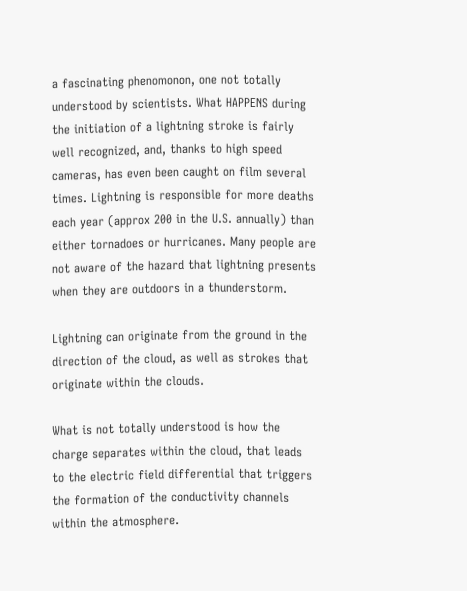a fascinating phenomonon, one not totally understood by scientists. What HAPPENS during the initiation of a lightning stroke is fairly well recognized, and, thanks to high speed cameras, has even been caught on film several times. Lightning is responsible for more deaths each year (approx 200 in the U.S. annually) than either tornadoes or hurricanes. Many people are not aware of the hazard that lightning presents when they are outdoors in a thunderstorm.

Lightning can originate from the ground in the direction of the cloud, as well as strokes that originate within the clouds.

What is not totally understood is how the charge separates within the cloud, that leads to the electric field differential that triggers the formation of the conductivity channels within the atmosphere.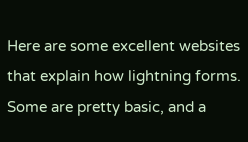Here are some excellent websites that explain how lightning forms. Some are pretty basic, and a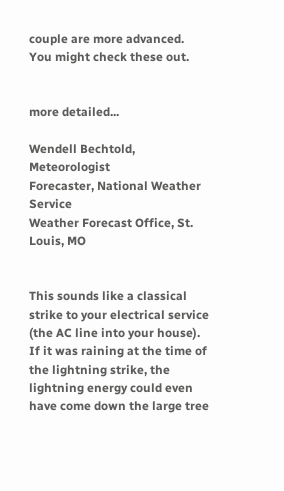couple are more advanced. You might check these out.


more detailed...

Wendell Bechtold, Meteorologist
Forecaster, National Weather Service
Weather Forecast Office, St. Louis, MO


This sounds like a classical strike to your electrical service (the AC line into your house). If it was raining at the time of the lightning strike, the lightning energy could even have come down the large tree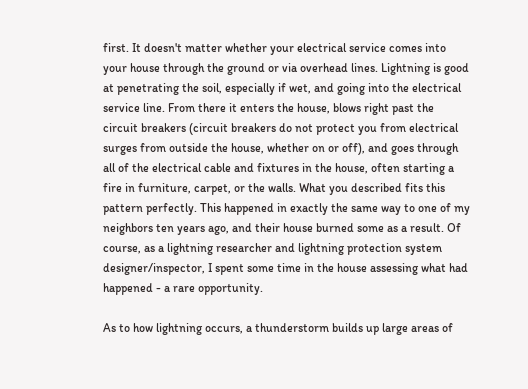first. It doesn't matter whether your electrical service comes into your house through the ground or via overhead lines. Lightning is good at penetrating the soil, especially if wet, and going into the electrical service line. From there it enters the house, blows right past the circuit breakers (circuit breakers do not protect you from electrical surges from outside the house, whether on or off), and goes through all of the electrical cable and fixtures in the house, often starting a fire in furniture, carpet, or the walls. What you described fits this pattern perfectly. This happened in exactly the same way to one of my neighbors ten years ago, and their house burned some as a result. Of course, as a lightning researcher and lightning protection system designer/inspector, I spent some time in the house assessing what had happened - a rare opportunity.

As to how lightning occurs, a thunderstorm builds up large areas of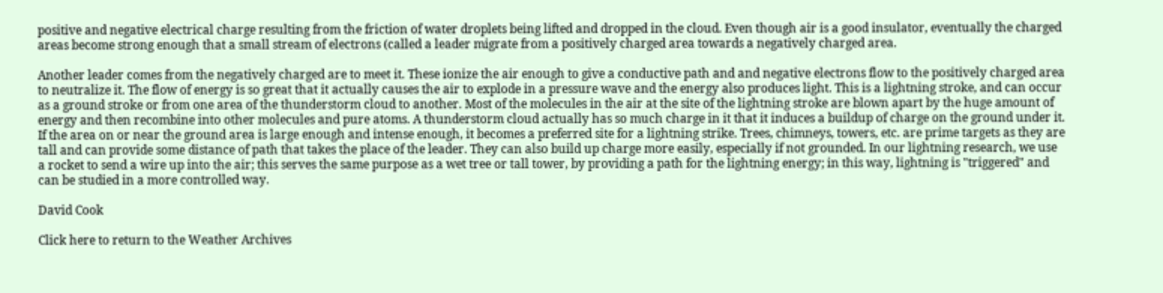positive and negative electrical charge resulting from the friction of water droplets being lifted and dropped in the cloud. Even though air is a good insulator, eventually the charged areas become strong enough that a small stream of electrons (called a leader migrate from a positively charged area towards a negatively charged area.

Another leader comes from the negatively charged are to meet it. These ionize the air enough to give a conductive path and and negative electrons flow to the positively charged area to neutralize it. The flow of energy is so great that it actually causes the air to explode in a pressure wave and the energy also produces light. This is a lightning stroke, and can occur as a ground stroke or from one area of the thunderstorm cloud to another. Most of the molecules in the air at the site of the lightning stroke are blown apart by the huge amount of energy and then recombine into other molecules and pure atoms. A thunderstorm cloud actually has so much charge in it that it induces a buildup of charge on the ground under it. If the area on or near the ground area is large enough and intense enough, it becomes a preferred site for a lightning strike. Trees, chimneys, towers, etc. are prime targets as they are tall and can provide some distance of path that takes the place of the leader. They can also build up charge more easily, especially if not grounded. In our lightning research, we use a rocket to send a wire up into the air; this serves the same purpose as a wet tree or tall tower, by providing a path for the lightning energy; in this way, lightning is "triggered" and can be studied in a more controlled way.

David Cook

Click here to return to the Weather Archives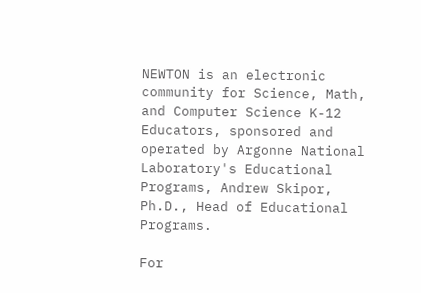NEWTON is an electronic community for Science, Math, and Computer Science K-12 Educators, sponsored and operated by Argonne National Laboratory's Educational Programs, Andrew Skipor, Ph.D., Head of Educational Programs.

For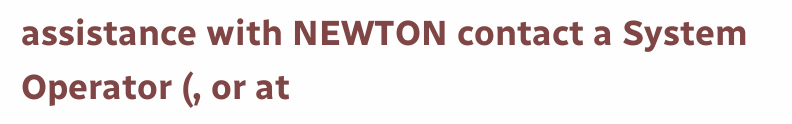assistance with NEWTON contact a System Operator (, or at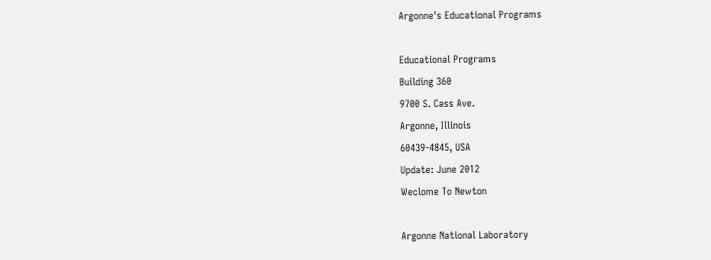Argonne's Educational Programs

Educational Programs
Building 360
9700 S. Cass Ave.
Argonne, Illinois
60439-4845, USA
Update: June 2012
Weclome To Newton

Argonne National Laboratory